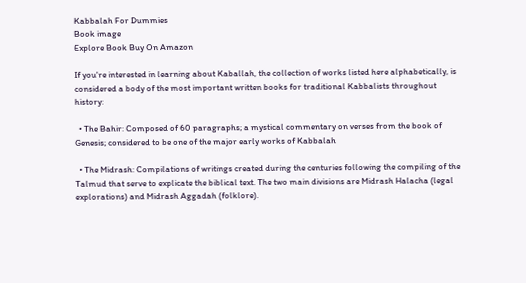Kabbalah For Dummies
Book image
Explore Book Buy On Amazon

If you're interested in learning about Kaballah, the collection of works listed here alphabetically, is considered a body of the most important written books for traditional Kabbalists throughout history:

  • The Bahir: Composed of 60 paragraphs; a mystical commentary on verses from the book of Genesis; considered to be one of the major early works of Kabbalah

  • The Midrash: Compilations of writings created during the centuries following the compiling of the Talmud that serve to explicate the biblical text. The two main divisions are Midrash Halacha (legal explorations) and Midrash Aggadah (folklore).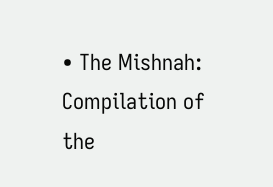• The Mishnah: Compilation of the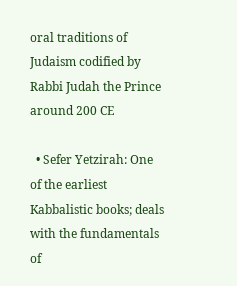oral traditions of Judaism codified by Rabbi Judah the Prince around 200 CE

  • Sefer Yetzirah: One of the earliest Kabbalistic books; deals with the fundamentals of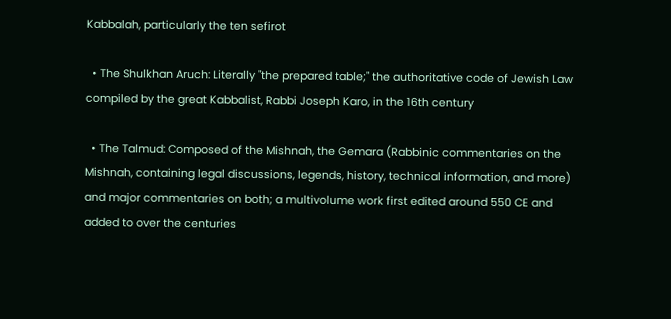Kabbalah, particularly the ten sefirot

  • The Shulkhan Aruch: Literally "the prepared table;" the authoritative code of Jewish Law compiled by the great Kabbalist, Rabbi Joseph Karo, in the 16th century

  • The Talmud: Composed of the Mishnah, the Gemara (Rabbinic commentaries on the Mishnah, containing legal discussions, legends, history, technical information, and more) and major commentaries on both; a multivolume work first edited around 550 CE and added to over the centuries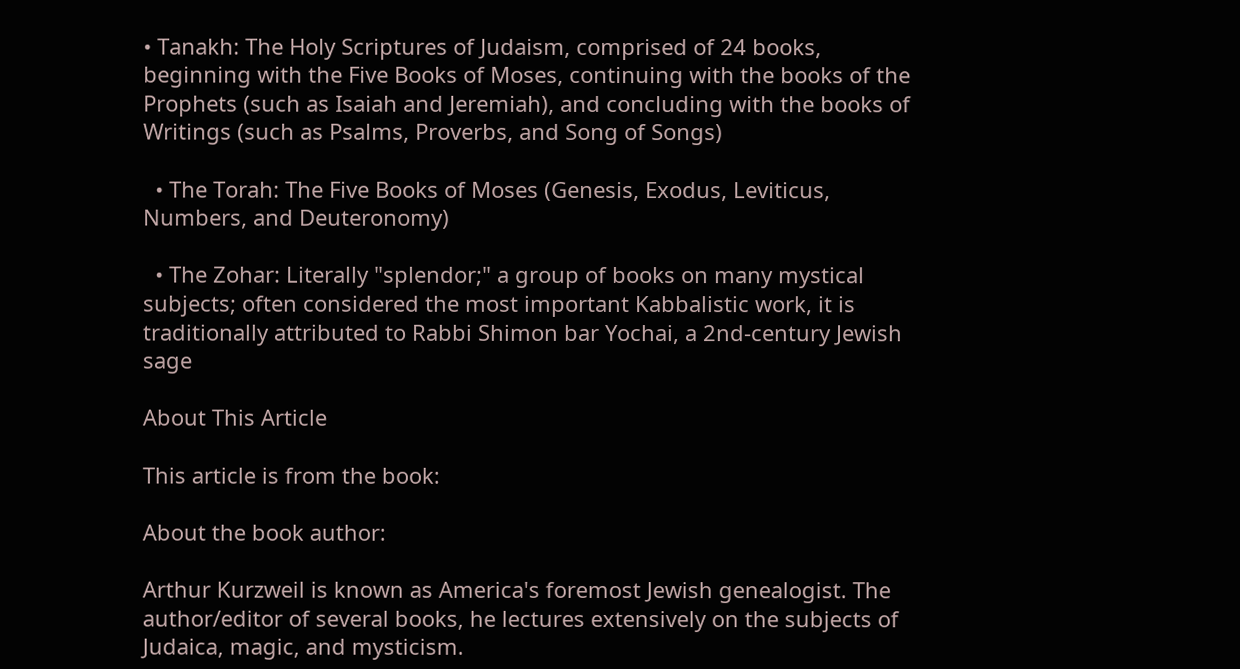• Tanakh: The Holy Scriptures of Judaism, comprised of 24 books, beginning with the Five Books of Moses, continuing with the books of the Prophets (such as Isaiah and Jeremiah), and concluding with the books of Writings (such as Psalms, Proverbs, and Song of Songs)

  • The Torah: The Five Books of Moses (Genesis, Exodus, Leviticus, Numbers, and Deuteronomy)

  • The Zohar: Literally "splendor;" a group of books on many mystical subjects; often considered the most important Kabbalistic work, it is traditionally attributed to Rabbi Shimon bar Yochai, a 2nd-century Jewish sage

About This Article

This article is from the book:

About the book author:

Arthur Kurzweil is known as America's foremost Jewish genealogist. The author/editor of several books, he lectures extensively on the subjects of Judaica, magic, and mysticism.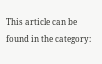This article can be found in the category: